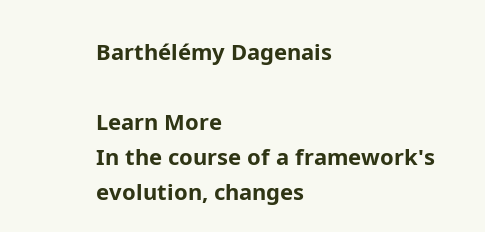Barthélémy Dagenais

Learn More
In the course of a framework's evolution, changes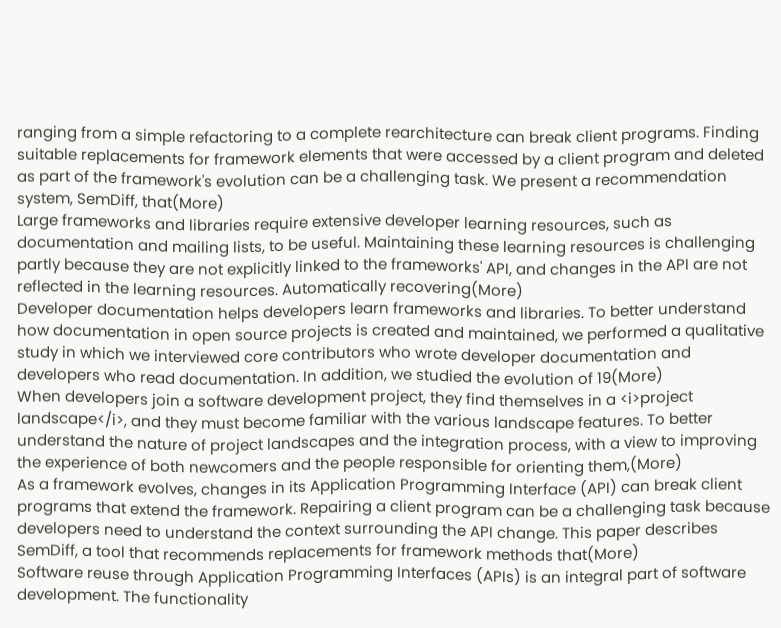ranging from a simple refactoring to a complete rearchitecture can break client programs. Finding suitable replacements for framework elements that were accessed by a client program and deleted as part of the framework's evolution can be a challenging task. We present a recommendation system, SemDiff, that(More)
Large frameworks and libraries require extensive developer learning resources, such as documentation and mailing lists, to be useful. Maintaining these learning resources is challenging partly because they are not explicitly linked to the frameworks' API, and changes in the API are not reflected in the learning resources. Automatically recovering(More)
Developer documentation helps developers learn frameworks and libraries. To better understand how documentation in open source projects is created and maintained, we performed a qualitative study in which we interviewed core contributors who wrote developer documentation and developers who read documentation. In addition, we studied the evolution of 19(More)
When developers join a software development project, they find themselves in a <i>project landscape</i>, and they must become familiar with the various landscape features. To better understand the nature of project landscapes and the integration process, with a view to improving the experience of both newcomers and the people responsible for orienting them,(More)
As a framework evolves, changes in its Application Programming Interface (API) can break client programs that extend the framework. Repairing a client program can be a challenging task because developers need to understand the context surrounding the API change. This paper describes SemDiff, a tool that recommends replacements for framework methods that(More)
Software reuse through Application Programming Interfaces (APIs) is an integral part of software development. The functionality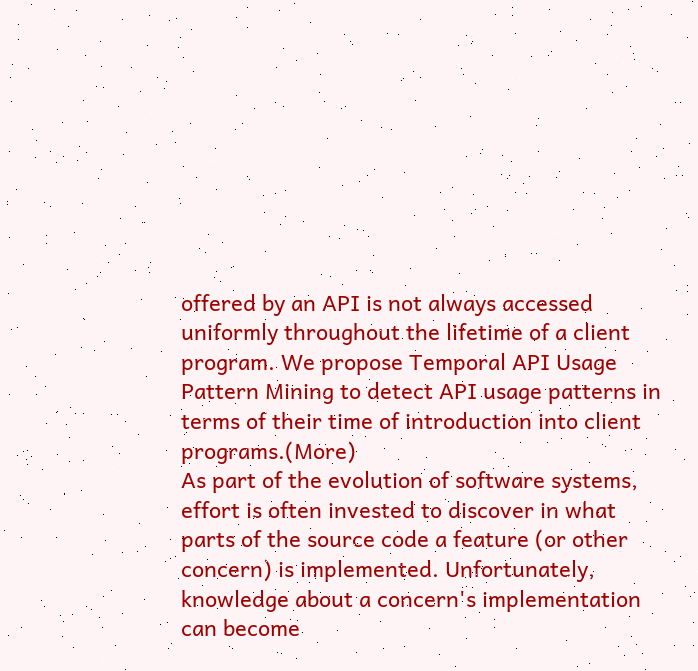offered by an API is not always accessed uniformly throughout the lifetime of a client program. We propose Temporal API Usage Pattern Mining to detect API usage patterns in terms of their time of introduction into client programs.(More)
As part of the evolution of software systems, effort is often invested to discover in what parts of the source code a feature (or other concern) is implemented. Unfortunately, knowledge about a concern's implementation can become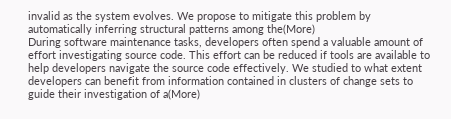invalid as the system evolves. We propose to mitigate this problem by automatically inferring structural patterns among the(More)
During software maintenance tasks, developers often spend a valuable amount of effort investigating source code. This effort can be reduced if tools are available to help developers navigate the source code effectively. We studied to what extent developers can benefit from information contained in clusters of change sets to guide their investigation of a(More)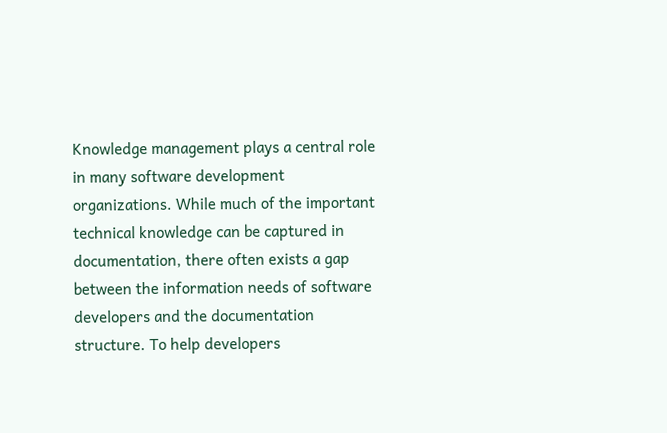Knowledge management plays a central role in many software development organizations. While much of the important technical knowledge can be captured in documentation, there often exists a gap between the information needs of software developers and the documentation structure. To help developers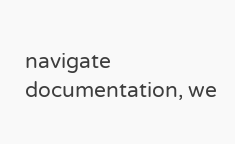navigate documentation, we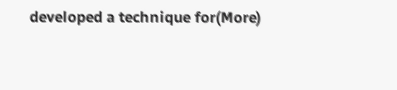developed a technique for(More)